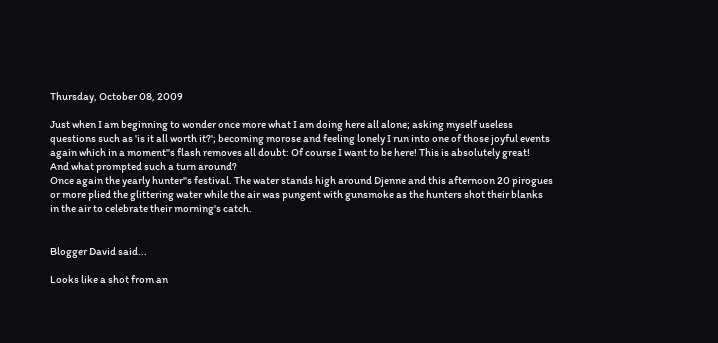Thursday, October 08, 2009

Just when I am beginning to wonder once more what I am doing here all alone; asking myself useless questions such as 'is it all worth it?'; becoming morose and feeling lonely I run into one of those joyful events again which in a moment"s flash removes all doubt: Of course I want to be here! This is absolutely great!
And what prompted such a turn around?
Once again the yearly hunter"s festival. The water stands high around Djenne and this afternoon 20 pirogues or more plied the glittering water while the air was pungent with gunsmoke as the hunters shot their blanks in the air to celebrate their morning's catch.


Blogger David said...

Looks like a shot from an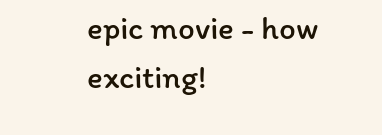epic movie - how exciting!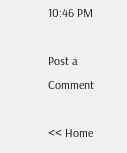10:46 PM

Post a Comment

<< Home